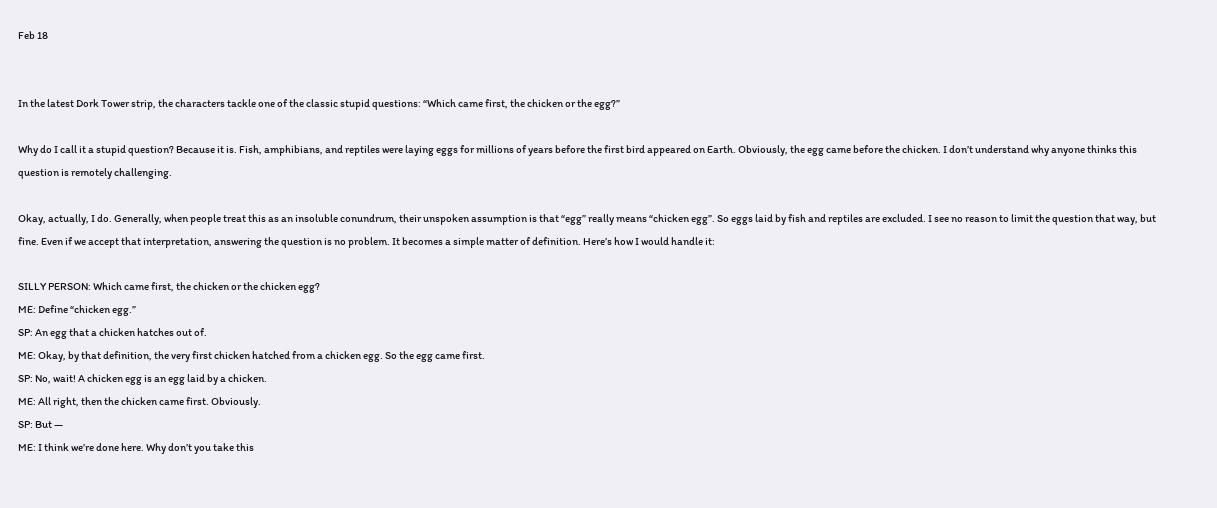Feb 18


In the latest Dork Tower strip, the characters tackle one of the classic stupid questions: “Which came first, the chicken or the egg?”

Why do I call it a stupid question? Because it is. Fish, amphibians, and reptiles were laying eggs for millions of years before the first bird appeared on Earth. Obviously, the egg came before the chicken. I don’t understand why anyone thinks this question is remotely challenging.

Okay, actually, I do. Generally, when people treat this as an insoluble conundrum, their unspoken assumption is that “egg” really means “chicken egg”. So eggs laid by fish and reptiles are excluded. I see no reason to limit the question that way, but fine. Even if we accept that interpretation, answering the question is no problem. It becomes a simple matter of definition. Here’s how I would handle it:

SILLY PERSON: Which came first, the chicken or the chicken egg?
ME: Define “chicken egg.”
SP: An egg that a chicken hatches out of.
ME: Okay, by that definition, the very first chicken hatched from a chicken egg. So the egg came first.
SP: No, wait! A chicken egg is an egg laid by a chicken.
ME: All right, then the chicken came first. Obviously.
SP: But —
ME: I think we’re done here. Why don’t you take this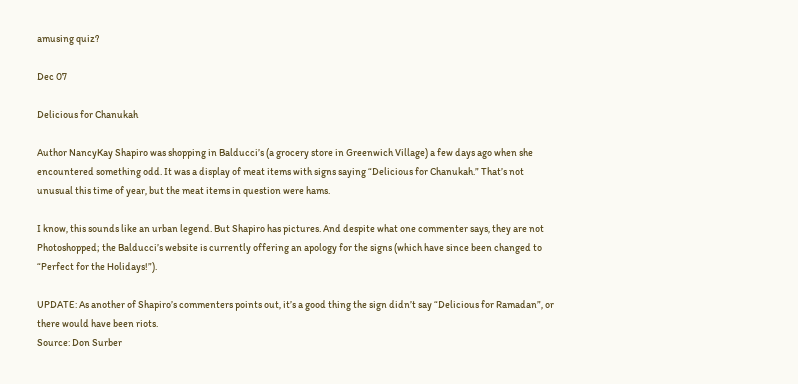amusing quiz?

Dec 07

Delicious for Chanukah

Author NancyKay Shapiro was shopping in Balducci’s (a grocery store in Greenwich Village) a few days ago when she encountered something odd. It was a display of meat items with signs saying “Delicious for Chanukah.” That’s not unusual this time of year, but the meat items in question were hams.

I know, this sounds like an urban legend. But Shapiro has pictures. And despite what one commenter says, they are not Photoshopped; the Balducci’s website is currently offering an apology for the signs (which have since been changed to “Perfect for the Holidays!”).

UPDATE: As another of Shapiro’s commenters points out, it’s a good thing the sign didn’t say “Delicious for Ramadan”, or there would have been riots.
Source: Don Surber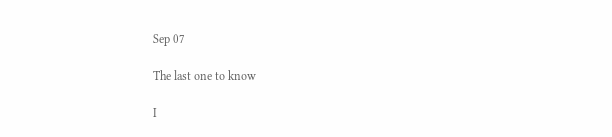Sep 07

The last one to know

I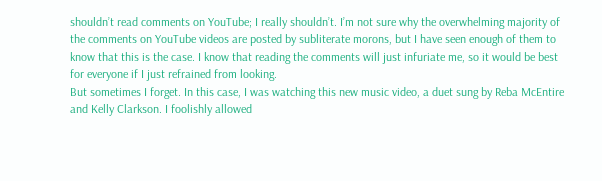shouldn’t read comments on YouTube; I really shouldn’t. I’m not sure why the overwhelming majority of the comments on YouTube videos are posted by subliterate morons, but I have seen enough of them to know that this is the case. I know that reading the comments will just infuriate me, so it would be best for everyone if I just refrained from looking.
But sometimes I forget. In this case, I was watching this new music video, a duet sung by Reba McEntire and Kelly Clarkson. I foolishly allowed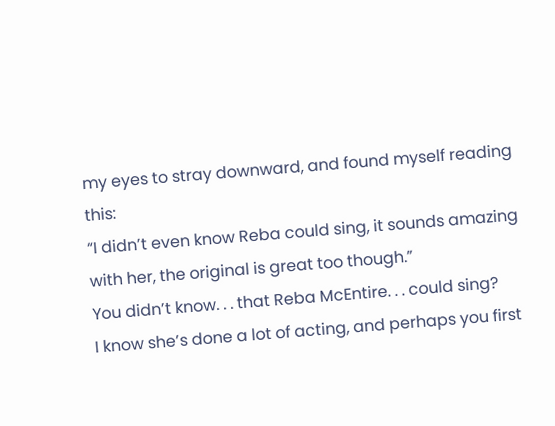my eyes to stray downward, and found myself reading this:
“I didn’t even know Reba could sing, it sounds amazing with her, the original is great too though.”
You didn’t know. . . that Reba McEntire. . . could sing?
I know she’s done a lot of acting, and perhaps you first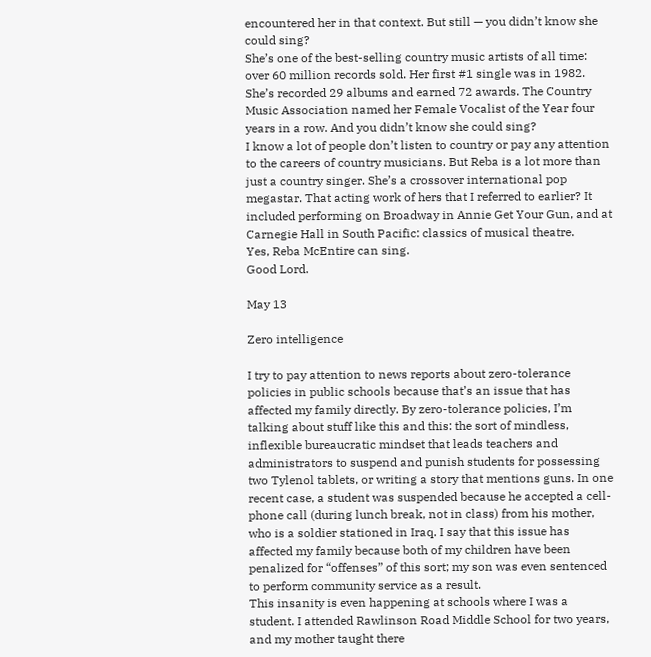encountered her in that context. But still — you didn’t know she could sing?
She’s one of the best-selling country music artists of all time: over 60 million records sold. Her first #1 single was in 1982. She’s recorded 29 albums and earned 72 awards. The Country Music Association named her Female Vocalist of the Year four years in a row. And you didn’t know she could sing?
I know a lot of people don’t listen to country or pay any attention to the careers of country musicians. But Reba is a lot more than just a country singer. She’s a crossover international pop megastar. That acting work of hers that I referred to earlier? It included performing on Broadway in Annie Get Your Gun, and at Carnegie Hall in South Pacific: classics of musical theatre.
Yes, Reba McEntire can sing.
Good Lord.

May 13

Zero intelligence

I try to pay attention to news reports about zero-tolerance policies in public schools because that’s an issue that has affected my family directly. By zero-tolerance policies, I’m talking about stuff like this and this: the sort of mindless, inflexible bureaucratic mindset that leads teachers and administrators to suspend and punish students for possessing two Tylenol tablets, or writing a story that mentions guns. In one recent case, a student was suspended because he accepted a cell-phone call (during lunch break, not in class) from his mother, who is a soldier stationed in Iraq. I say that this issue has affected my family because both of my children have been penalized for “offenses” of this sort; my son was even sentenced to perform community service as a result.
This insanity is even happening at schools where I was a student. I attended Rawlinson Road Middle School for two years, and my mother taught there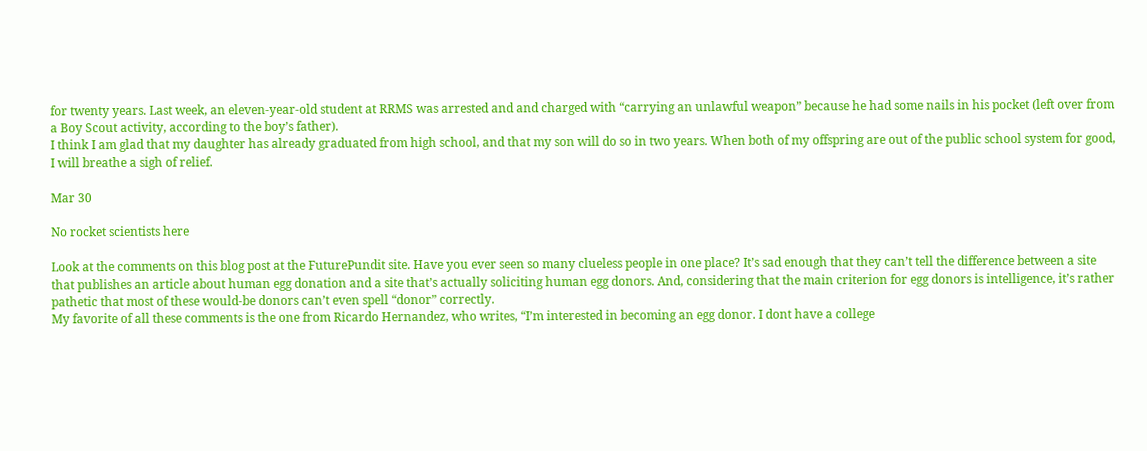for twenty years. Last week, an eleven-year-old student at RRMS was arrested and and charged with “carrying an unlawful weapon” because he had some nails in his pocket (left over from a Boy Scout activity, according to the boy’s father).
I think I am glad that my daughter has already graduated from high school, and that my son will do so in two years. When both of my offspring are out of the public school system for good, I will breathe a sigh of relief.

Mar 30

No rocket scientists here

Look at the comments on this blog post at the FuturePundit site. Have you ever seen so many clueless people in one place? It’s sad enough that they can’t tell the difference between a site that publishes an article about human egg donation and a site that’s actually soliciting human egg donors. And, considering that the main criterion for egg donors is intelligence, it’s rather pathetic that most of these would-be donors can’t even spell “donor” correctly.
My favorite of all these comments is the one from Ricardo Hernandez, who writes, “I’m interested in becoming an egg donor. I dont have a college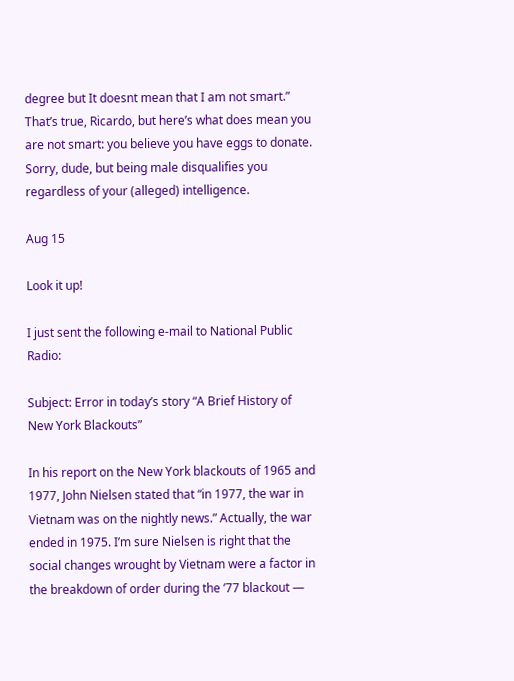degree but It doesnt mean that I am not smart.” That’s true, Ricardo, but here’s what does mean you are not smart: you believe you have eggs to donate. Sorry, dude, but being male disqualifies you regardless of your (alleged) intelligence.

Aug 15

Look it up!

I just sent the following e-mail to National Public Radio:

Subject: Error in today’s story “A Brief History of New York Blackouts”

In his report on the New York blackouts of 1965 and 1977, John Nielsen stated that “in 1977, the war in Vietnam was on the nightly news.” Actually, the war ended in 1975. I’m sure Nielsen is right that the social changes wrought by Vietnam were a factor in the breakdown of order during the ’77 blackout —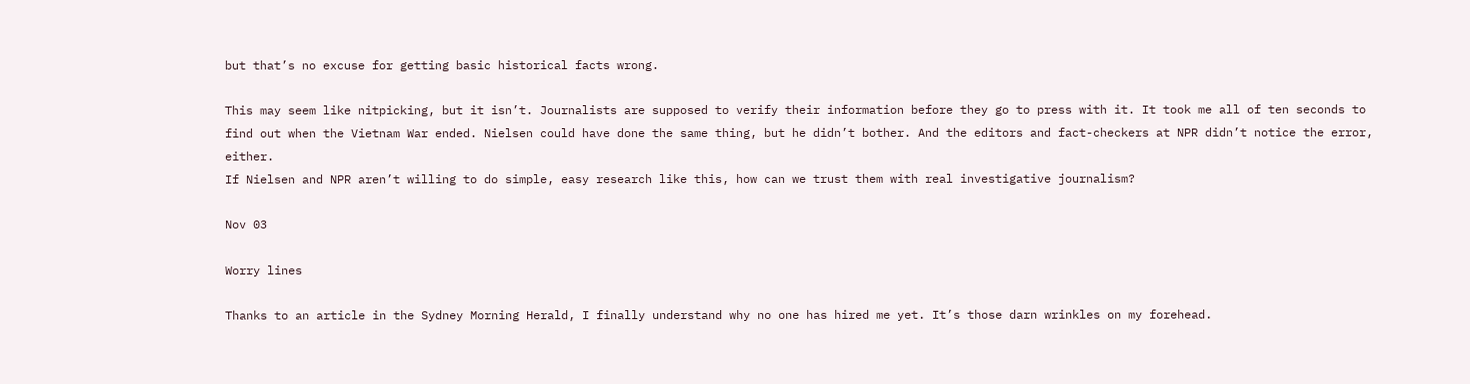but that’s no excuse for getting basic historical facts wrong.

This may seem like nitpicking, but it isn’t. Journalists are supposed to verify their information before they go to press with it. It took me all of ten seconds to find out when the Vietnam War ended. Nielsen could have done the same thing, but he didn’t bother. And the editors and fact-checkers at NPR didn’t notice the error, either.
If Nielsen and NPR aren’t willing to do simple, easy research like this, how can we trust them with real investigative journalism?

Nov 03

Worry lines

Thanks to an article in the Sydney Morning Herald, I finally understand why no one has hired me yet. It’s those darn wrinkles on my forehead.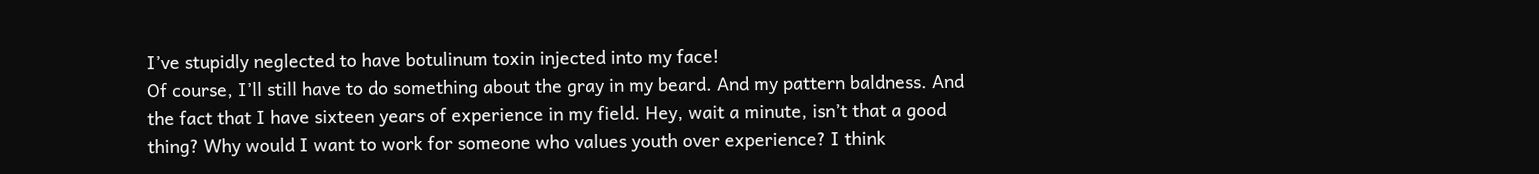I’ve stupidly neglected to have botulinum toxin injected into my face!
Of course, I’ll still have to do something about the gray in my beard. And my pattern baldness. And the fact that I have sixteen years of experience in my field. Hey, wait a minute, isn’t that a good thing? Why would I want to work for someone who values youth over experience? I think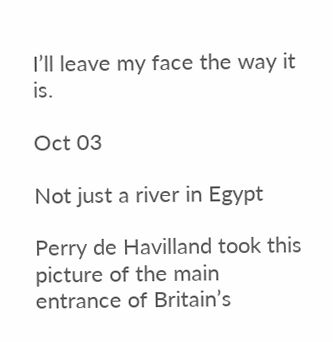I’ll leave my face the way it is.

Oct 03

Not just a river in Egypt

Perry de Havilland took this picture of the main entrance of Britain’s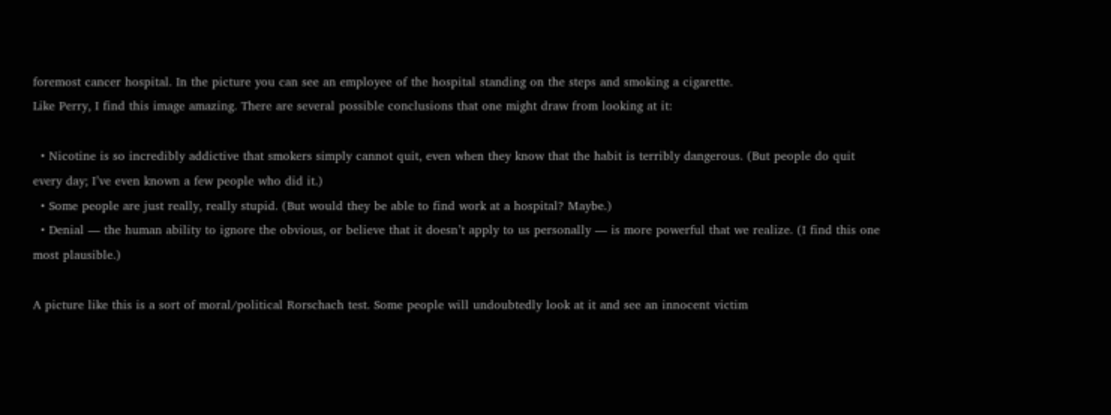foremost cancer hospital. In the picture you can see an employee of the hospital standing on the steps and smoking a cigarette.
Like Perry, I find this image amazing. There are several possible conclusions that one might draw from looking at it:

  • Nicotine is so incredibly addictive that smokers simply cannot quit, even when they know that the habit is terribly dangerous. (But people do quit every day; I’ve even known a few people who did it.)
  • Some people are just really, really stupid. (But would they be able to find work at a hospital? Maybe.)
  • Denial — the human ability to ignore the obvious, or believe that it doesn’t apply to us personally — is more powerful that we realize. (I find this one most plausible.)

A picture like this is a sort of moral/political Rorschach test. Some people will undoubtedly look at it and see an innocent victim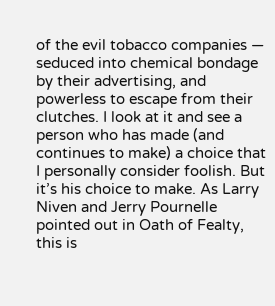of the evil tobacco companies — seduced into chemical bondage by their advertising, and powerless to escape from their clutches. I look at it and see a person who has made (and continues to make) a choice that I personally consider foolish. But it’s his choice to make. As Larry Niven and Jerry Pournelle pointed out in Oath of Fealty, this is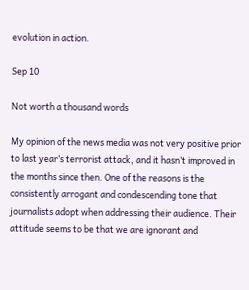evolution in action.

Sep 10

Not worth a thousand words

My opinion of the news media was not very positive prior to last year’s terrorist attack, and it hasn’t improved in the months since then. One of the reasons is the consistently arrogant and condescending tone that journalists adopt when addressing their audience. Their attitude seems to be that we are ignorant and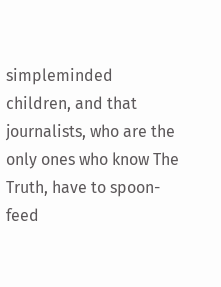simpleminded children, and that journalists, who are the only ones who know The Truth, have to spoon-feed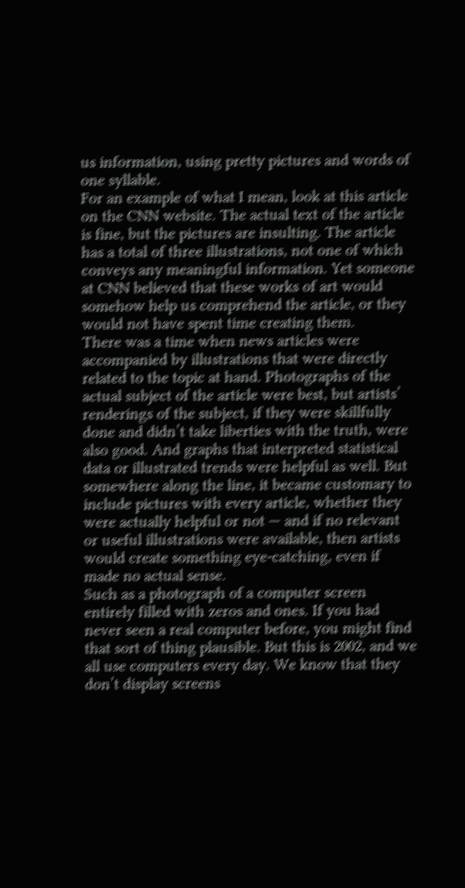us information, using pretty pictures and words of one syllable.
For an example of what I mean, look at this article on the CNN website. The actual text of the article is fine, but the pictures are insulting. The article has a total of three illustrations, not one of which conveys any meaningful information. Yet someone at CNN believed that these works of art would somehow help us comprehend the article, or they would not have spent time creating them.
There was a time when news articles were accompanied by illustrations that were directly related to the topic at hand. Photographs of the actual subject of the article were best, but artists’ renderings of the subject, if they were skillfully done and didn’t take liberties with the truth, were also good. And graphs that interpreted statistical data or illustrated trends were helpful as well. But somewhere along the line, it became customary to include pictures with every article, whether they were actually helpful or not — and if no relevant or useful illustrations were available, then artists would create something eye-catching, even if made no actual sense.
Such as a photograph of a computer screen entirely filled with zeros and ones. If you had never seen a real computer before, you might find that sort of thing plausible. But this is 2002, and we all use computers every day. We know that they don’t display screens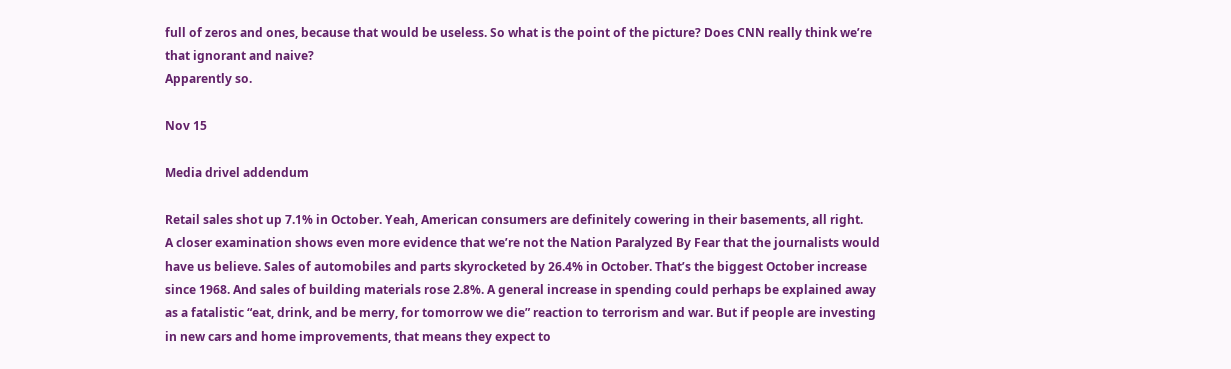full of zeros and ones, because that would be useless. So what is the point of the picture? Does CNN really think we’re that ignorant and naive?
Apparently so.

Nov 15

Media drivel addendum

Retail sales shot up 7.1% in October. Yeah, American consumers are definitely cowering in their basements, all right.
A closer examination shows even more evidence that we’re not the Nation Paralyzed By Fear that the journalists would have us believe. Sales of automobiles and parts skyrocketed by 26.4% in October. That’s the biggest October increase since 1968. And sales of building materials rose 2.8%. A general increase in spending could perhaps be explained away as a fatalistic “eat, drink, and be merry, for tomorrow we die” reaction to terrorism and war. But if people are investing in new cars and home improvements, that means they expect to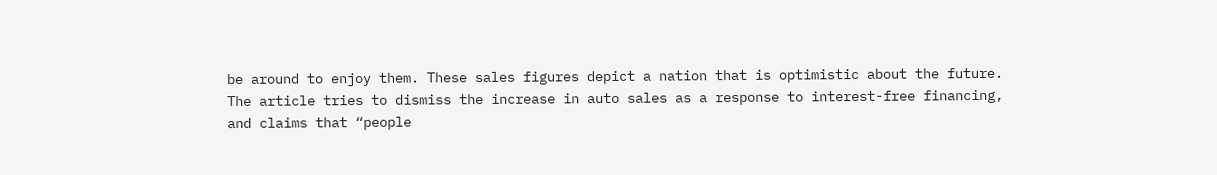be around to enjoy them. These sales figures depict a nation that is optimistic about the future.
The article tries to dismiss the increase in auto sales as a response to interest-free financing, and claims that “people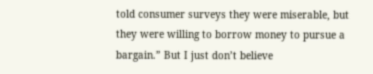told consumer surveys they were miserable, but they were willing to borrow money to pursue a bargain.” But I just don’t believe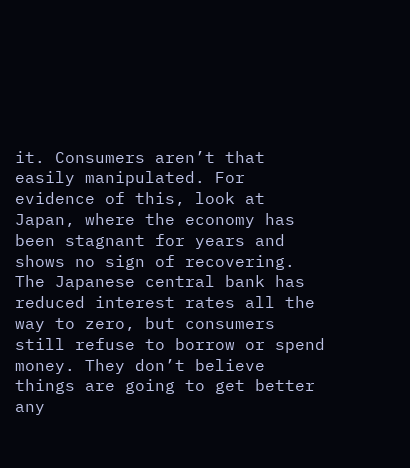it. Consumers aren’t that easily manipulated. For evidence of this, look at Japan, where the economy has been stagnant for years and shows no sign of recovering. The Japanese central bank has reduced interest rates all the way to zero, but consumers still refuse to borrow or spend money. They don’t believe things are going to get better any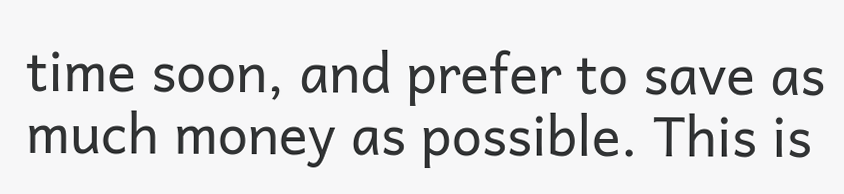time soon, and prefer to save as much money as possible. This is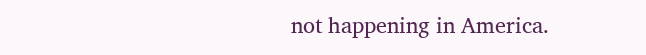not happening in America.